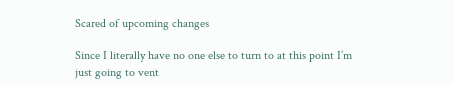Scared of upcoming changes

Since I literally have no one else to turn to at this point I’m just going to vent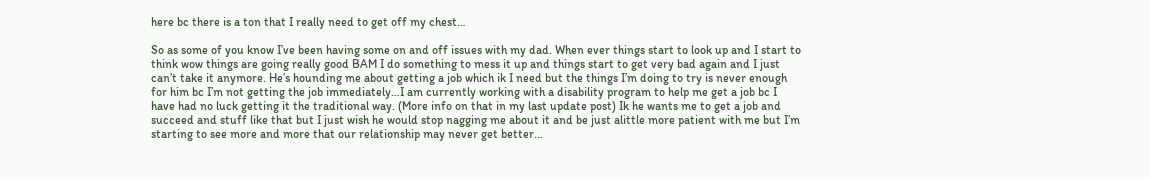here bc there is a ton that I really need to get off my chest…

So as some of you know I’ve been having some on and off issues with my dad. When ever things start to look up and I start to think wow things are going really good BAM I do something to mess it up and things start to get very bad again and I just can’t take it anymore. He’s hounding me about getting a job which ik I need but the things I’m doing to try is never enough for him bc I’m not getting the job immediately…I am currently working with a disability program to help me get a job bc I have had no luck getting it the traditional way. (More info on that in my last update post) Ik he wants me to get a job and succeed and stuff like that but I just wish he would stop nagging me about it and be just alittle more patient with me but I’m starting to see more and more that our relationship may never get better…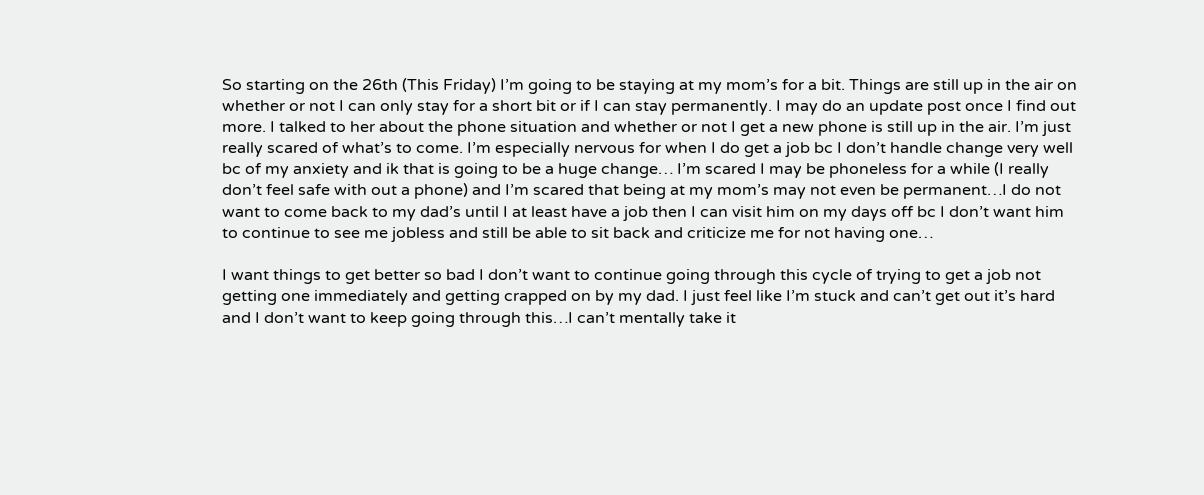So starting on the 26th (This Friday) I’m going to be staying at my mom’s for a bit. Things are still up in the air on whether or not I can only stay for a short bit or if I can stay permanently. I may do an update post once I find out more. I talked to her about the phone situation and whether or not I get a new phone is still up in the air. I’m just really scared of what’s to come. I’m especially nervous for when I do get a job bc I don’t handle change very well bc of my anxiety and ik that is going to be a huge change… I’m scared I may be phoneless for a while (I really don’t feel safe with out a phone) and I’m scared that being at my mom’s may not even be permanent…I do not want to come back to my dad’s until I at least have a job then I can visit him on my days off bc I don’t want him to continue to see me jobless and still be able to sit back and criticize me for not having one…

I want things to get better so bad I don’t want to continue going through this cycle of trying to get a job not getting one immediately and getting crapped on by my dad. I just feel like I’m stuck and can’t get out it’s hard and I don’t want to keep going through this…I can’t mentally take it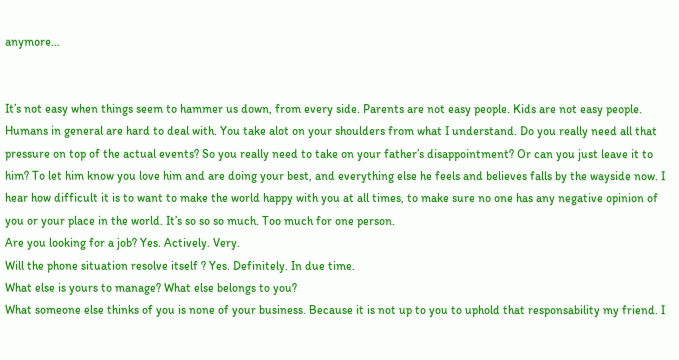anymore…


It’s not easy when things seem to hammer us down, from every side. Parents are not easy people. Kids are not easy people. Humans in general are hard to deal with. You take alot on your shoulders from what I understand. Do you really need all that pressure on top of the actual events? So you really need to take on your father’s disappointment? Or can you just leave it to him? To let him know you love him and are doing your best, and everything else he feels and believes falls by the wayside now. I hear how difficult it is to want to make the world happy with you at all times, to make sure no one has any negative opinion of you or your place in the world. It’s so so so much. Too much for one person.
Are you looking for a job? Yes. Actively. Very.
Will the phone situation resolve itself ? Yes. Definitely. In due time.
What else is yours to manage? What else belongs to you?
What someone else thinks of you is none of your business. Because it is not up to you to uphold that responsability my friend. I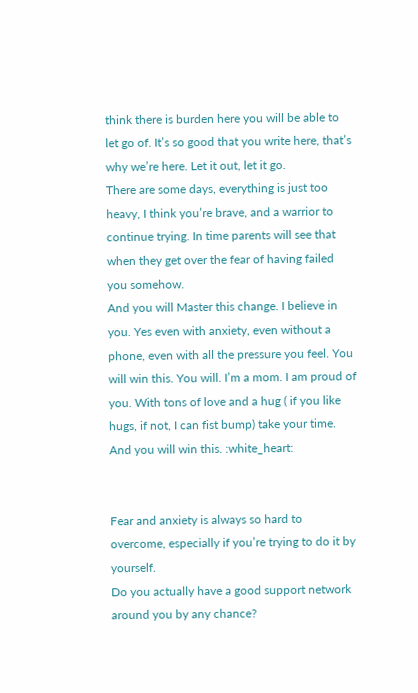think there is burden here you will be able to let go of. It’s so good that you write here, that’s why we’re here. Let it out, let it go.
There are some days, everything is just too heavy, I think you’re brave, and a warrior to continue trying. In time parents will see that when they get over the fear of having failed you somehow.
And you will Master this change. I believe in you. Yes even with anxiety, even without a phone, even with all the pressure you feel. You will win this. You will. I’m a mom. I am proud of you. With tons of love and a hug ( if you like hugs, if not, I can fist bump) take your time. And you will win this. :white_heart:


Fear and anxiety is always so hard to overcome, especially if you’re trying to do it by yourself.
Do you actually have a good support network around you by any chance?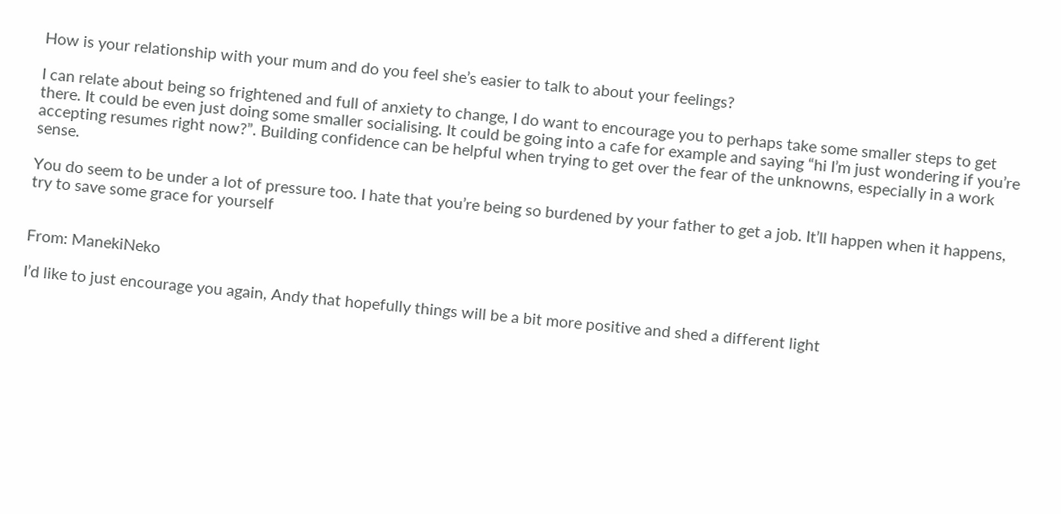How is your relationship with your mum and do you feel she’s easier to talk to about your feelings?

I can relate about being so frightened and full of anxiety to change, I do want to encourage you to perhaps take some smaller steps to get there. It could be even just doing some smaller socialising. It could be going into a cafe for example and saying “hi I’m just wondering if you’re accepting resumes right now?”. Building confidence can be helpful when trying to get over the fear of the unknowns, especially in a work sense.

You do seem to be under a lot of pressure too. I hate that you’re being so burdened by your father to get a job. It’ll happen when it happens, try to save some grace for yourself


From: ManekiNeko

I’d like to just encourage you again, Andy that hopefully things will be a bit more positive and shed a different light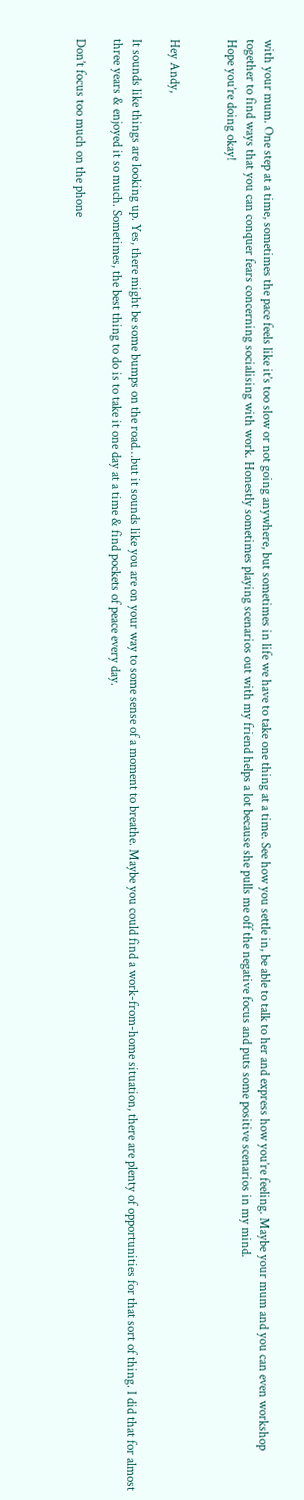with your mum. One step at a time, sometimes the pace feels like it’s too slow or not going anywhere, but sometimes in life we have to take one thing at a time. See how you settle in, be able to talk to her and express how you’re feeling. Maybe your mum and you can even workshop together to find ways that you can conquer fears concerning socialising with work. Honestly sometimes playing scenarios out with my friend helps a lot because she pulls me off the negative focus and puts some positive scenarios in my mind.
Hope you’re doing okay!


Hey Andy,

It sounds like things are looking up. Yes, there might be some bumps on the road…but it sounds like you are on your way to some sense of a moment to breathe. Maybe you could find a work-from-home situation, there are plenty of opportunities for that sort of thing. I did that for almost three years & enjoyed it so much. Sometimes, the best thing to do is to take it one day at a time & find pockets of peace every day.

Don’t focus too much on the phone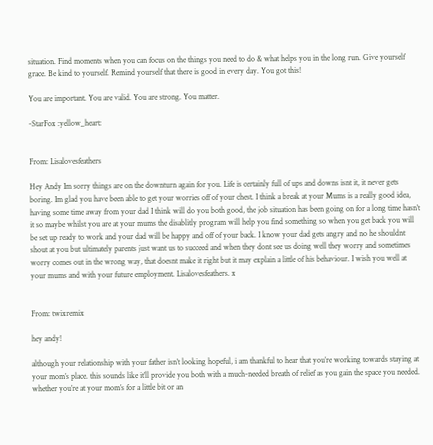situation. Find moments when you can focus on the things you need to do & what helps you in the long run. Give yourself grace. Be kind to yourself. Remind yourself that there is good in every day. You got this!

You are important. You are valid. You are strong. You matter.

-StarFox :yellow_heart:


From: Lisalovesfeathers

Hey Andy Im sorry things are on the downturn again for you. Life is certainly full of ups and downs isnt it, it never gets boring. Im glad you have been able to get your worries off of your chest. I think a break at your Mums is a really good idea, having some time away from your dad I think will do you both good, the job situation has been going on for a long time hasn’t it so maybe whilst you are at your mums the disablitly program will help you find something so when you get back you will be set up ready to work and your dad will be happy and off of your back. I know your dad gets angry and no he shouldnt shout at you but ultimately parents just want us to succeed and when they dont see us doing well they worry and sometimes worry comes out in the wrong way, that doesnt make it right but it may explain a little of his behaviour. I wish you well at your mums and with your future employment. Lisalovesfeathers. x


From: twixremix

hey andy!

although your relationship with your father isn’t looking hopeful, i am thankful to hear that you’re working towards staying at your mom’s place. this sounds like it’ll provide you both with a much-needed breath of relief as you gain the space you needed. whether you’re at your mom’s for a little bit or an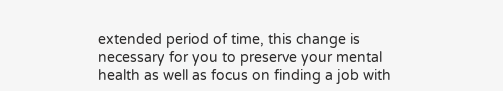extended period of time, this change is necessary for you to preserve your mental health as well as focus on finding a job with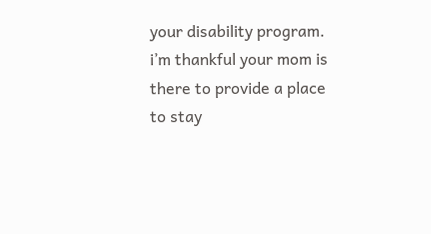your disability program. i’m thankful your mom is there to provide a place to stay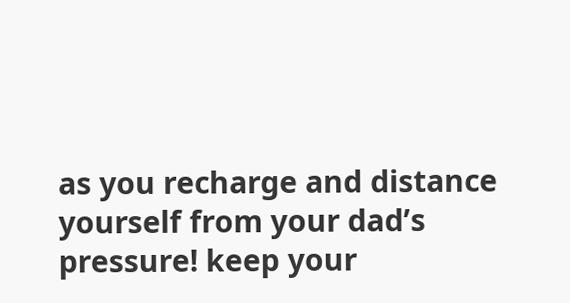as you recharge and distance yourself from your dad’s pressure! keep your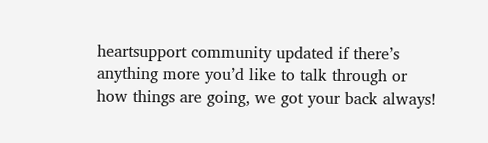heartsupport community updated if there’s anything more you’d like to talk through or how things are going, we got your back always!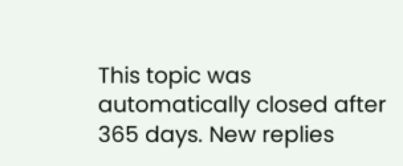This topic was automatically closed after 365 days. New replies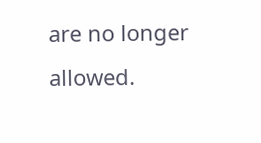are no longer allowed.